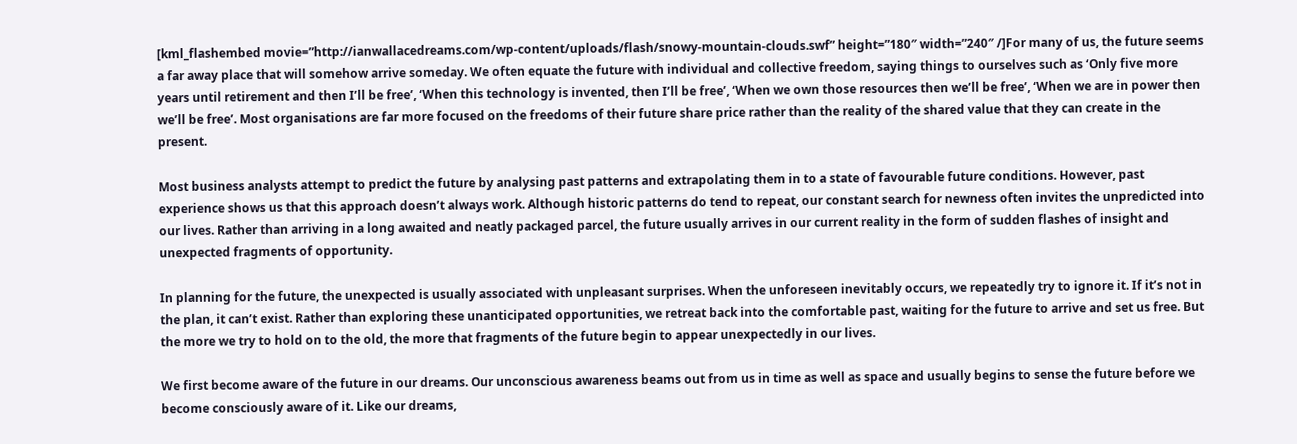[kml_flashembed movie=”http://ianwallacedreams.com/wp-content/uploads/flash/snowy-mountain-clouds.swf” height=”180″ width=”240″ /]For many of us, the future seems a far away place that will somehow arrive someday. We often equate the future with individual and collective freedom, saying things to ourselves such as ‘Only five more years until retirement and then I’ll be free’, ‘When this technology is invented, then I’ll be free’, ‘When we own those resources then we’ll be free’, ‘When we are in power then we’ll be free’. Most organisations are far more focused on the freedoms of their future share price rather than the reality of the shared value that they can create in the present.

Most business analysts attempt to predict the future by analysing past patterns and extrapolating them in to a state of favourable future conditions. However, past experience shows us that this approach doesn’t always work. Although historic patterns do tend to repeat, our constant search for newness often invites the unpredicted into our lives. Rather than arriving in a long awaited and neatly packaged parcel, the future usually arrives in our current reality in the form of sudden flashes of insight and unexpected fragments of opportunity.

In planning for the future, the unexpected is usually associated with unpleasant surprises. When the unforeseen inevitably occurs, we repeatedly try to ignore it. If it’s not in the plan, it can’t exist. Rather than exploring these unanticipated opportunities, we retreat back into the comfortable past, waiting for the future to arrive and set us free. But the more we try to hold on to the old, the more that fragments of the future begin to appear unexpectedly in our lives.

We first become aware of the future in our dreams. Our unconscious awareness beams out from us in time as well as space and usually begins to sense the future before we become consciously aware of it. Like our dreams,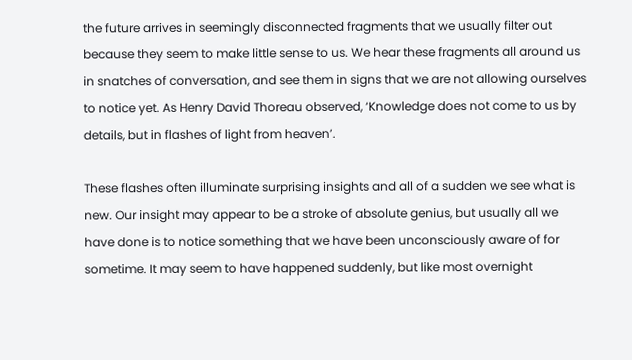the future arrives in seemingly disconnected fragments that we usually filter out because they seem to make little sense to us. We hear these fragments all around us in snatches of conversation, and see them in signs that we are not allowing ourselves to notice yet. As Henry David Thoreau observed, ‘Knowledge does not come to us by details, but in flashes of light from heaven’.

These flashes often illuminate surprising insights and all of a sudden we see what is new. Our insight may appear to be a stroke of absolute genius, but usually all we have done is to notice something that we have been unconsciously aware of for sometime. It may seem to have happened suddenly, but like most overnight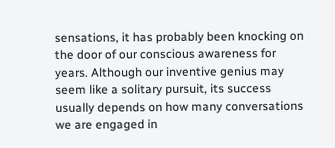sensations, it has probably been knocking on the door of our conscious awareness for years. Although our inventive genius may seem like a solitary pursuit, its success usually depends on how many conversations we are engaged in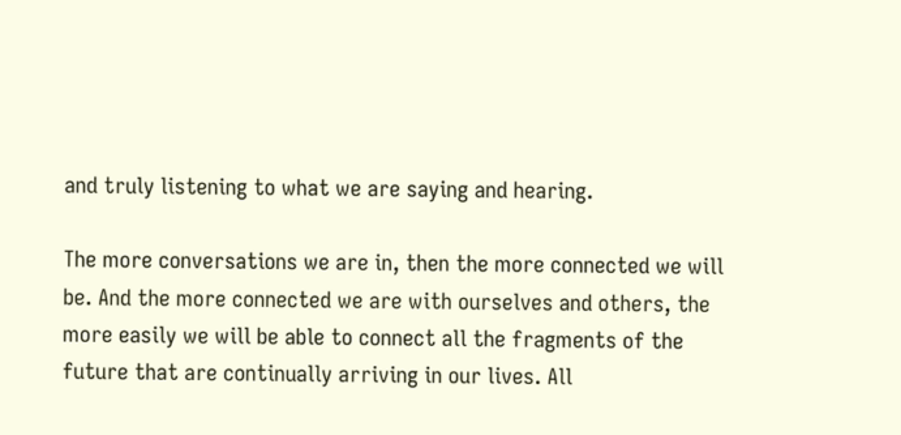and truly listening to what we are saying and hearing.

The more conversations we are in, then the more connected we will be. And the more connected we are with ourselves and others, the more easily we will be able to connect all the fragments of the future that are continually arriving in our lives. All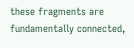these fragments are fundamentally connected,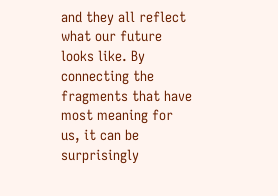and they all reflect what our future looks like. By connecting the fragments that have most meaning for us, it can be surprisingly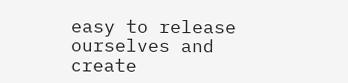easy to release ourselves and create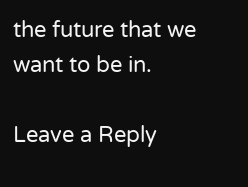the future that we want to be in.

Leave a Reply